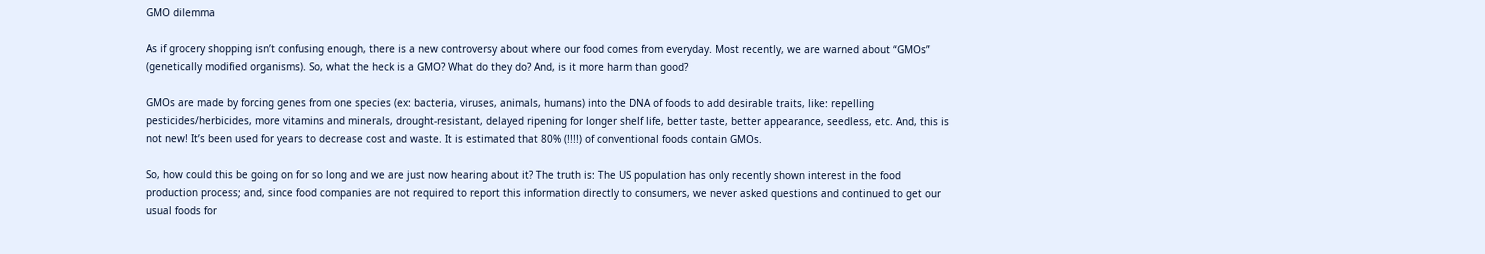GMO dilemma

As if grocery shopping isn’t confusing enough, there is a new controversy about where our food comes from everyday. Most recently, we are warned about “GMOs” (genetically modified organisms). So, what the heck is a GMO? What do they do? And, is it more harm than good?

GMOs are made by forcing genes from one species (ex: bacteria, viruses, animals, humans) into the DNA of foods to add desirable traits, like: repelling pesticides/herbicides, more vitamins and minerals, drought-resistant, delayed ripening for longer shelf life, better taste, better appearance, seedless, etc. And, this is not new! It’s been used for years to decrease cost and waste. It is estimated that 80% (!!!!) of conventional foods contain GMOs.

So, how could this be going on for so long and we are just now hearing about it? The truth is: The US population has only recently shown interest in the food production process; and, since food companies are not required to report this information directly to consumers, we never asked questions and continued to get our usual foods for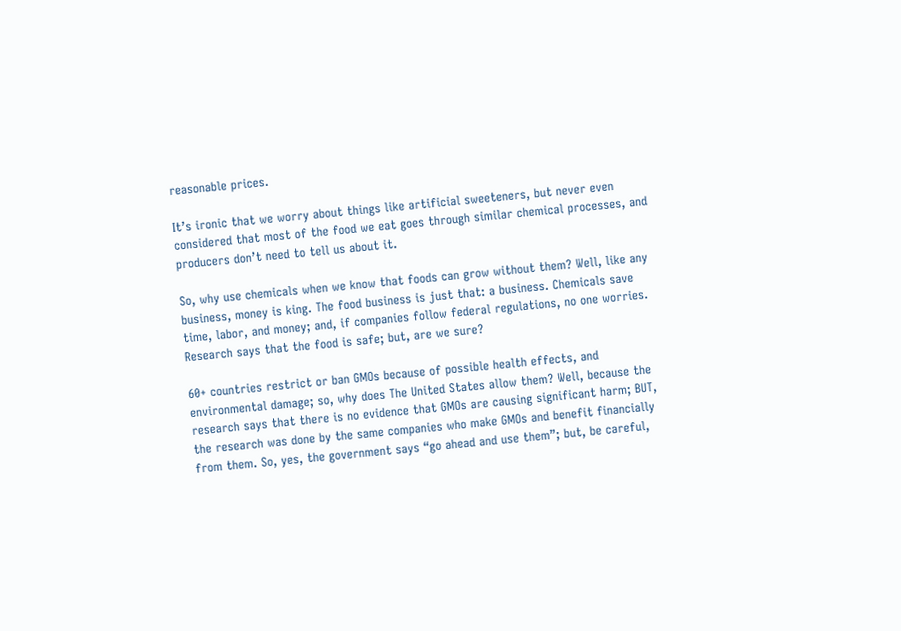reasonable prices.

It’s ironic that we worry about things like artificial sweeteners, but never even considered that most of the food we eat goes through similar chemical processes, and producers don’t need to tell us about it.

So, why use chemicals when we know that foods can grow without them? Well, like any business, money is king. The food business is just that: a business. Chemicals save time, labor, and money; and, if companies follow federal regulations, no one worries. Research says that the food is safe; but, are we sure?

60+ countries restrict or ban GMOs because of possible health effects, and environmental damage; so, why does The United States allow them? Well, because the research says that there is no evidence that GMOs are causing significant harm; BUT, the research was done by the same companies who make GMOs and benefit financially from them. So, yes, the government says “go ahead and use them”; but, be careful,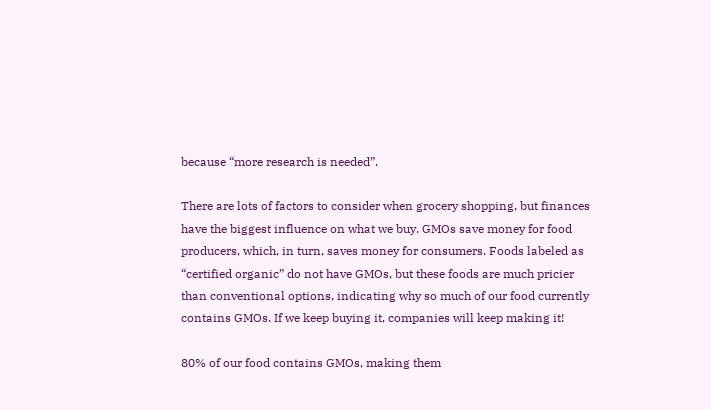because “more research is needed”.

There are lots of factors to consider when grocery shopping, but finances have the biggest influence on what we buy. GMOs save money for food producers, which, in turn, saves money for consumers. Foods labeled as “certified organic” do not have GMOs, but these foods are much pricier than conventional options, indicating why so much of our food currently contains GMOs. If we keep buying it, companies will keep making it!

80% of our food contains GMOs, making them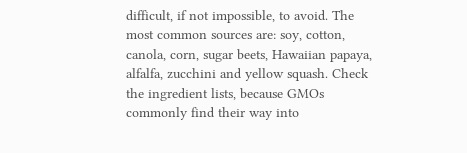difficult, if not impossible, to avoid. The most common sources are: soy, cotton, canola, corn, sugar beets, Hawaiian papaya, alfalfa, zucchini and yellow squash. Check the ingredient lists, because GMOs commonly find their way into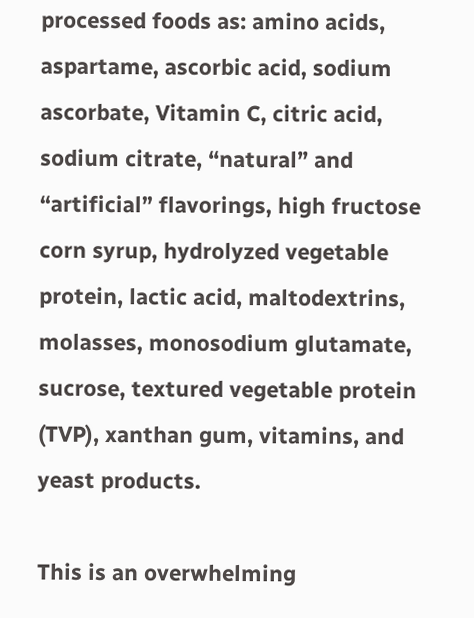processed foods as: amino acids, aspartame, ascorbic acid, sodium ascorbate, Vitamin C, citric acid, sodium citrate, “natural” and “artificial” flavorings, high fructose corn syrup, hydrolyzed vegetable protein, lactic acid, maltodextrins, molasses, monosodium glutamate, sucrose, textured vegetable protein (TVP), xanthan gum, vitamins, and yeast products.

This is an overwhelming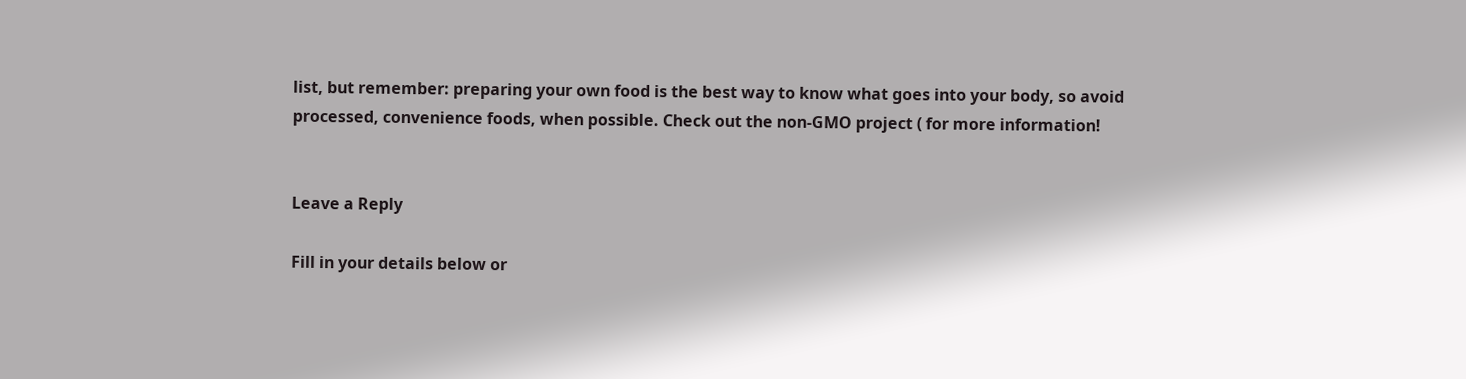list, but remember: preparing your own food is the best way to know what goes into your body, so avoid processed, convenience foods, when possible. Check out the non-GMO project ( for more information!


Leave a Reply

Fill in your details below or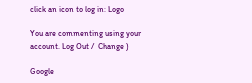click an icon to log in: Logo

You are commenting using your account. Log Out /  Change )

Google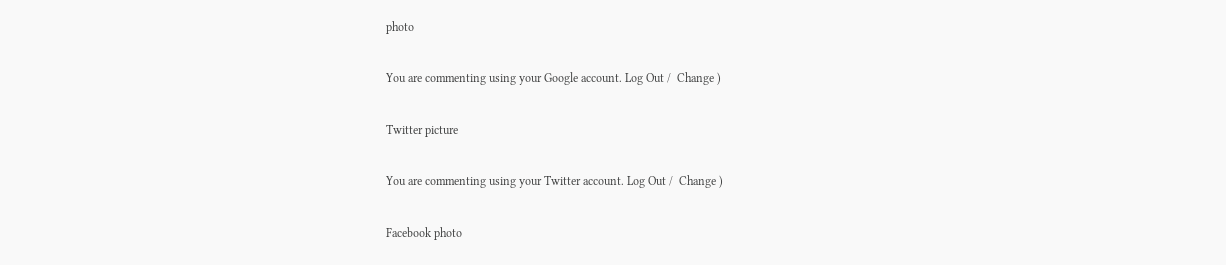photo

You are commenting using your Google account. Log Out /  Change )

Twitter picture

You are commenting using your Twitter account. Log Out /  Change )

Facebook photo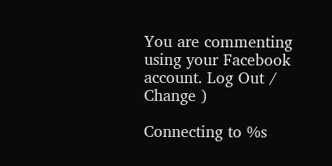You are commenting using your Facebook account. Log Out /  Change )

Connecting to %s